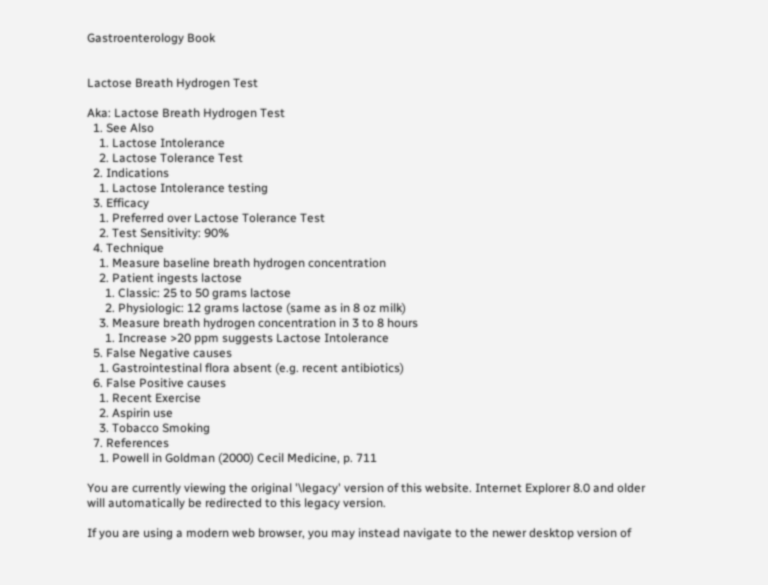Gastroenterology Book


Lactose Breath Hydrogen Test

Aka: Lactose Breath Hydrogen Test
  1. See Also
    1. Lactose Intolerance
    2. Lactose Tolerance Test
  2. Indications
    1. Lactose Intolerance testing
  3. Efficacy
    1. Preferred over Lactose Tolerance Test
    2. Test Sensitivity: 90%
  4. Technique
    1. Measure baseline breath hydrogen concentration
    2. Patient ingests lactose
      1. Classic: 25 to 50 grams lactose
      2. Physiologic: 12 grams lactose (same as in 8 oz milk)
    3. Measure breath hydrogen concentration in 3 to 8 hours
      1. Increase >20 ppm suggests Lactose Intolerance
  5. False Negative causes
    1. Gastrointestinal flora absent (e.g. recent antibiotics)
  6. False Positive causes
    1. Recent Exercise
    2. Aspirin use
    3. Tobacco Smoking
  7. References
    1. Powell in Goldman (2000) Cecil Medicine, p. 711

You are currently viewing the original '\legacy' version of this website. Internet Explorer 8.0 and older will automatically be redirected to this legacy version.

If you are using a modern web browser, you may instead navigate to the newer desktop version of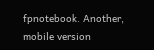fpnotebook. Another, mobile version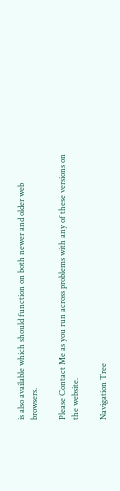is also available which should function on both newer and older web browsers.

Please Contact Me as you run across problems with any of these versions on the website.

Navigation Tree